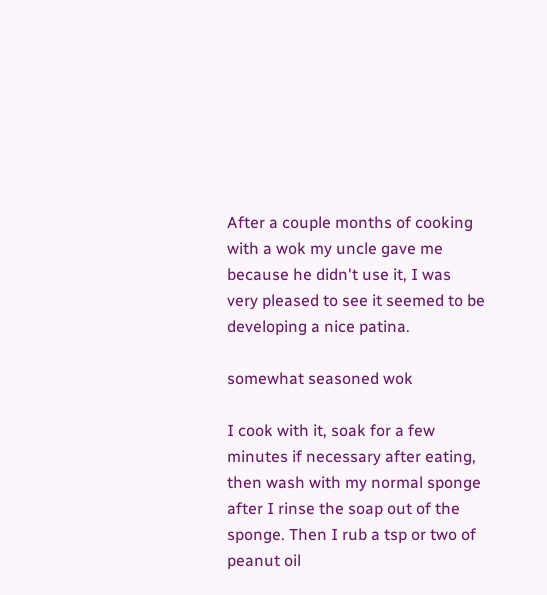After a couple months of cooking with a wok my uncle gave me because he didn't use it, I was very pleased to see it seemed to be developing a nice patina.

somewhat seasoned wok

I cook with it, soak for a few minutes if necessary after eating, then wash with my normal sponge after I rinse the soap out of the sponge. Then I rub a tsp or two of peanut oil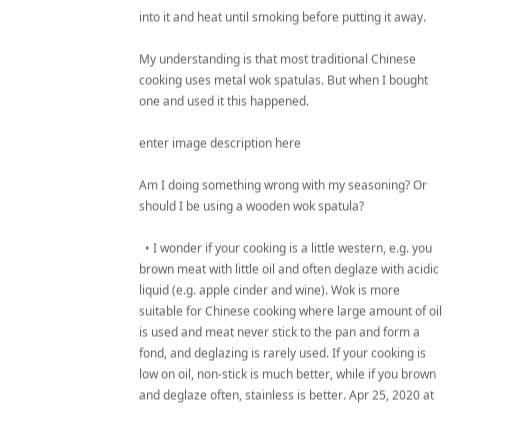into it and heat until smoking before putting it away.

My understanding is that most traditional Chinese cooking uses metal wok spatulas. But when I bought one and used it this happened.

enter image description here

Am I doing something wrong with my seasoning? Or should I be using a wooden wok spatula?

  • I wonder if your cooking is a little western, e.g. you brown meat with little oil and often deglaze with acidic liquid (e.g. apple cinder and wine). Wok is more suitable for Chinese cooking where large amount of oil is used and meat never stick to the pan and form a fond, and deglazing is rarely used. If your cooking is low on oil, non-stick is much better, while if you brown and deglaze often, stainless is better. Apr 25, 2020 at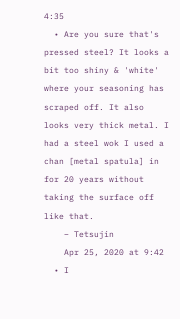4:35
  • Are you sure that's pressed steel? It looks a bit too shiny & 'white' where your seasoning has scraped off. It also looks very thick metal. I had a steel wok I used a chan [metal spatula] in for 20 years without taking the surface off like that.
    – Tetsujin
    Apr 25, 2020 at 9:42
  • I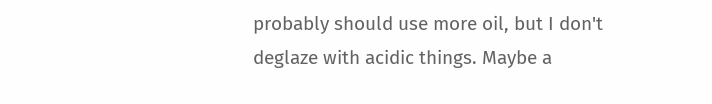probably should use more oil, but I don't deglaze with acidic things. Maybe a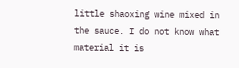little shaoxing wine mixed in the sauce. I do not know what material it is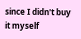since I didn't buy it myself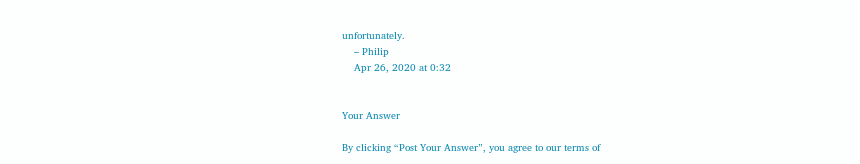unfortunately.
    – Philip
    Apr 26, 2020 at 0:32


Your Answer

By clicking “Post Your Answer”, you agree to our terms of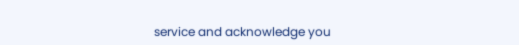service and acknowledge you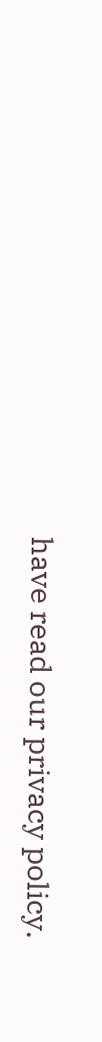have read our privacy policy.